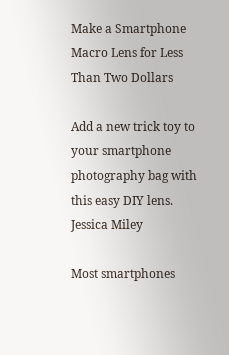Make a Smartphone Macro Lens for Less Than Two Dollars

Add a new trick toy to your smartphone photography bag with this easy DIY lens.
Jessica Miley

Most smartphones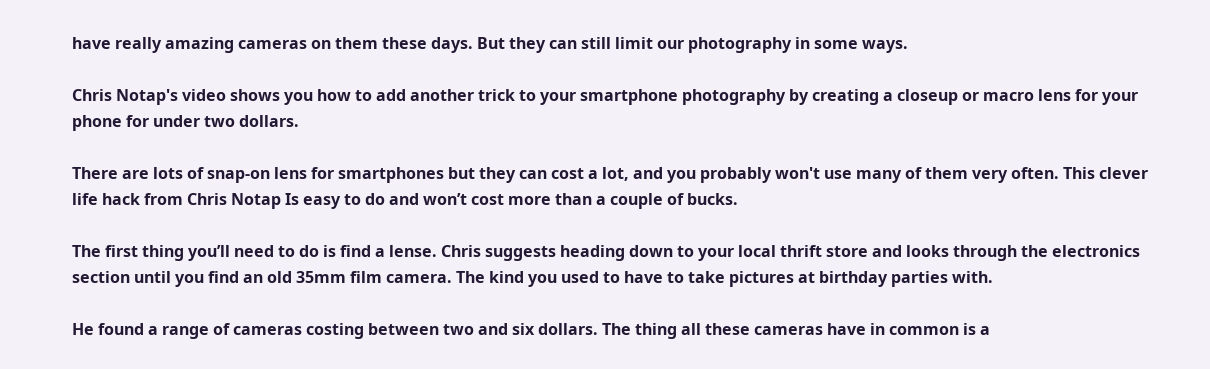have really amazing cameras on them these days. But they can still limit our photography in some ways.

Chris Notap's video shows you how to add another trick to your smartphone photography by creating a closeup or macro lens for your phone for under two dollars.

There are lots of snap-on lens for smartphones but they can cost a lot, and you probably won't use many of them very often. This clever life hack from Chris Notap Is easy to do and won’t cost more than a couple of bucks.

The first thing you’ll need to do is find a lense. Chris suggests heading down to your local thrift store and looks through the electronics section until you find an old 35mm film camera. The kind you used to have to take pictures at birthday parties with.

He found a range of cameras costing between two and six dollars. The thing all these cameras have in common is a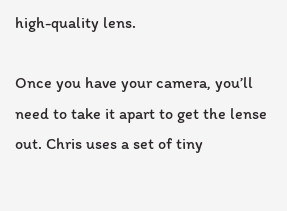high-quality lens.

Once you have your camera, you’ll need to take it apart to get the lense out. Chris uses a set of tiny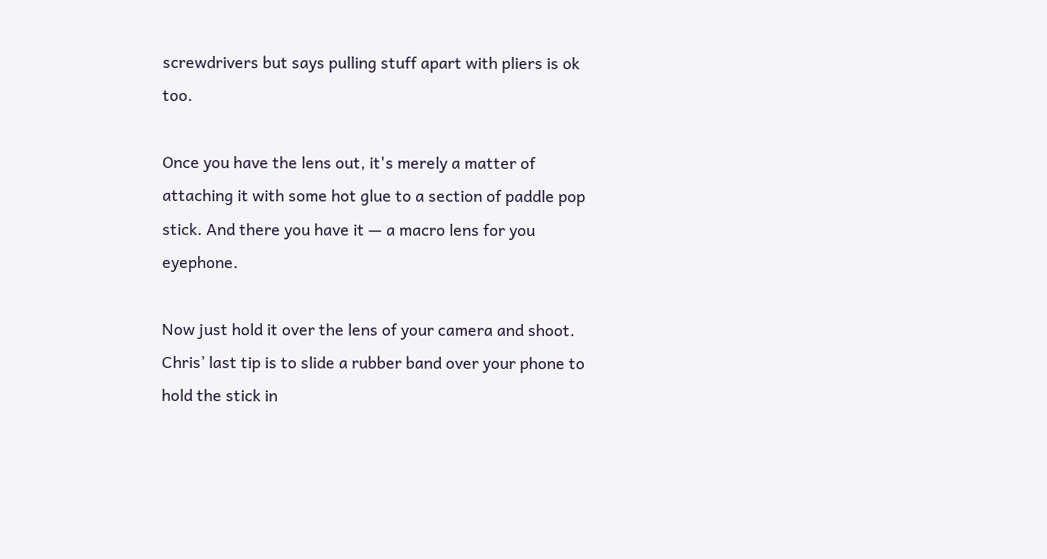screwdrivers but says pulling stuff apart with pliers is ok too.

Once you have the lens out, it's merely a matter of attaching it with some hot glue to a section of paddle pop stick. And there you have it — a macro lens for you eyephone.

Now just hold it over the lens of your camera and shoot. Chris’ last tip is to slide a rubber band over your phone to hold the stick in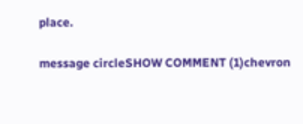place.

message circleSHOW COMMENT (1)chevron